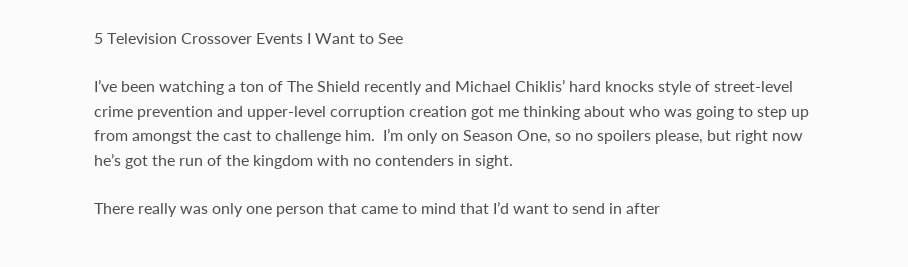5 Television Crossover Events I Want to See

I’ve been watching a ton of The Shield recently and Michael Chiklis’ hard knocks style of street-level crime prevention and upper-level corruption creation got me thinking about who was going to step up from amongst the cast to challenge him.  I’m only on Season One, so no spoilers please, but right now he’s got the run of the kingdom with no contenders in sight.

There really was only one person that came to mind that I’d want to send in after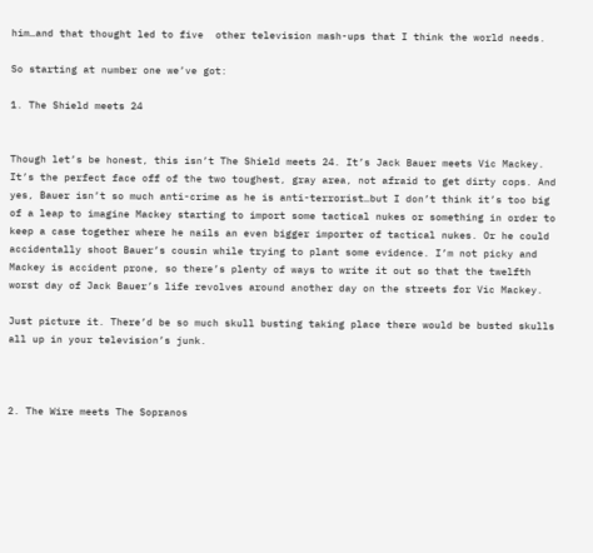him…and that thought led to five  other television mash-ups that I think the world needs.

So starting at number one we’ve got:

1. The Shield meets 24


Though let’s be honest, this isn’t The Shield meets 24. It’s Jack Bauer meets Vic Mackey.  It’s the perfect face off of the two toughest, gray area, not afraid to get dirty cops. And yes, Bauer isn’t so much anti-crime as he is anti-terrorist…but I don’t think it’s too big of a leap to imagine Mackey starting to import some tactical nukes or something in order to keep a case together where he nails an even bigger importer of tactical nukes. Or he could accidentally shoot Bauer’s cousin while trying to plant some evidence. I’m not picky and Mackey is accident prone, so there’s plenty of ways to write it out so that the twelfth worst day of Jack Bauer’s life revolves around another day on the streets for Vic Mackey.

Just picture it. There’d be so much skull busting taking place there would be busted skulls all up in your television’s junk.



2. The Wire meets The Sopranos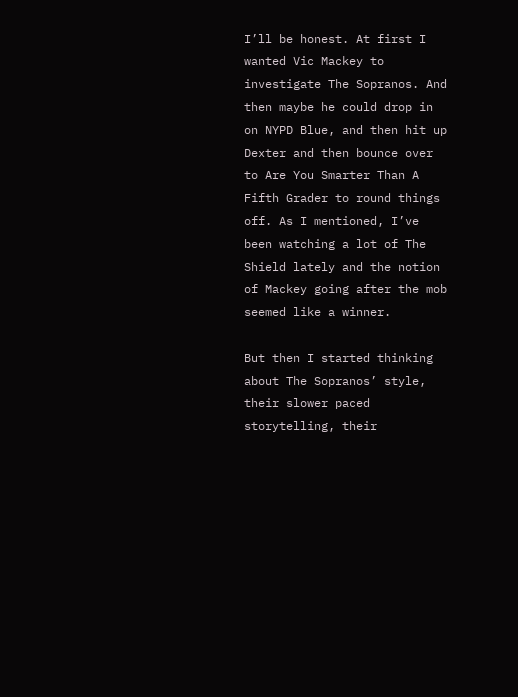I’ll be honest. At first I wanted Vic Mackey to investigate The Sopranos. And then maybe he could drop in on NYPD Blue, and then hit up Dexter and then bounce over to Are You Smarter Than A Fifth Grader to round things off. As I mentioned, I’ve been watching a lot of The Shield lately and the notion of Mackey going after the mob seemed like a winner.

But then I started thinking about The Sopranos’ style, their slower paced storytelling, their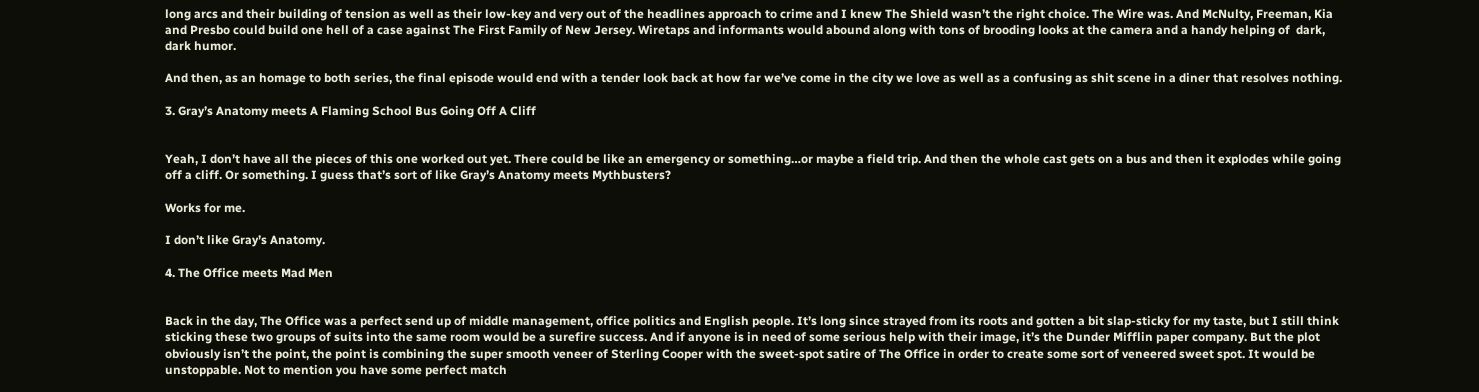long arcs and their building of tension as well as their low-key and very out of the headlines approach to crime and I knew The Shield wasn’t the right choice. The Wire was. And McNulty, Freeman, Kia and Presbo could build one hell of a case against The First Family of New Jersey. Wiretaps and informants would abound along with tons of brooding looks at the camera and a handy helping of  dark, dark humor.

And then, as an homage to both series, the final episode would end with a tender look back at how far we’ve come in the city we love as well as a confusing as shit scene in a diner that resolves nothing.

3. Gray’s Anatomy meets A Flaming School Bus Going Off A Cliff


Yeah, I don’t have all the pieces of this one worked out yet. There could be like an emergency or something…or maybe a field trip. And then the whole cast gets on a bus and then it explodes while going off a cliff. Or something. I guess that’s sort of like Gray’s Anatomy meets Mythbusters?

Works for me.

I don’t like Gray’s Anatomy.

4. The Office meets Mad Men


Back in the day, The Office was a perfect send up of middle management, office politics and English people. It’s long since strayed from its roots and gotten a bit slap-sticky for my taste, but I still think sticking these two groups of suits into the same room would be a surefire success. And if anyone is in need of some serious help with their image, it’s the Dunder Mifflin paper company. But the plot obviously isn’t the point, the point is combining the super smooth veneer of Sterling Cooper with the sweet-spot satire of The Office in order to create some sort of veneered sweet spot. It would be unstoppable. Not to mention you have some perfect match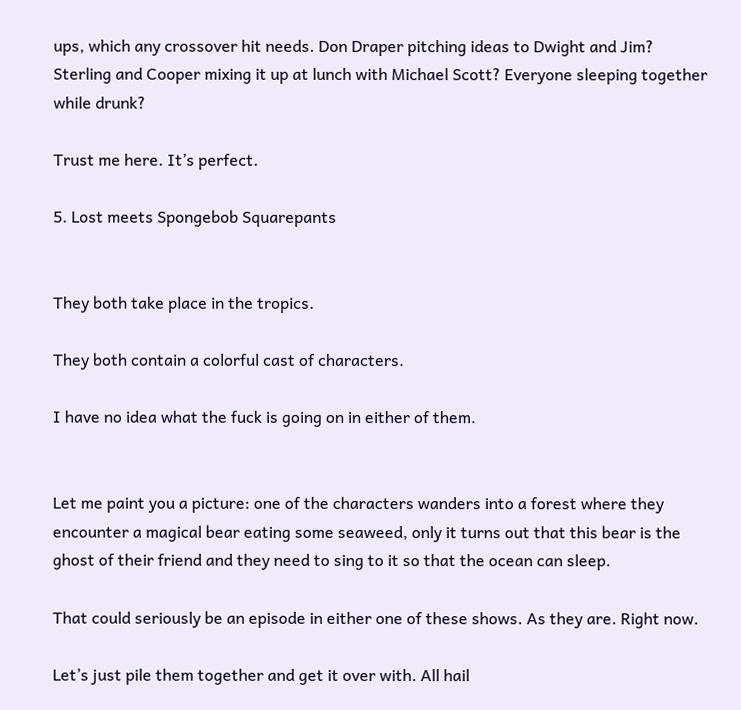ups, which any crossover hit needs. Don Draper pitching ideas to Dwight and Jim? Sterling and Cooper mixing it up at lunch with Michael Scott? Everyone sleeping together while drunk?

Trust me here. It’s perfect.

5. Lost meets Spongebob Squarepants


They both take place in the tropics.

They both contain a colorful cast of characters.

I have no idea what the fuck is going on in either of them.


Let me paint you a picture: one of the characters wanders into a forest where they encounter a magical bear eating some seaweed, only it turns out that this bear is the ghost of their friend and they need to sing to it so that the ocean can sleep.

That could seriously be an episode in either one of these shows. As they are. Right now.

Let’s just pile them together and get it over with. All hail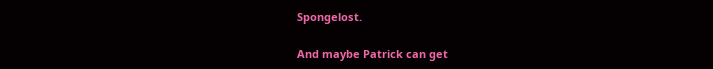Spongelost.

And maybe Patrick can get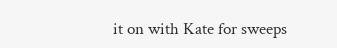it on with Kate for sweeps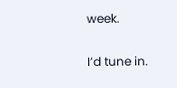week.

I’d tune in.